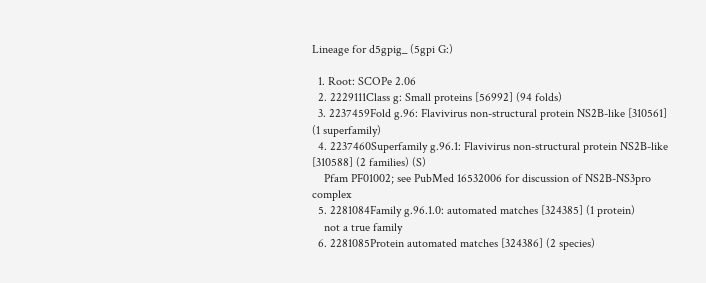Lineage for d5gpig_ (5gpi G:)

  1. Root: SCOPe 2.06
  2. 2229111Class g: Small proteins [56992] (94 folds)
  3. 2237459Fold g.96: Flavivirus non-structural protein NS2B-like [310561] (1 superfamily)
  4. 2237460Superfamily g.96.1: Flavivirus non-structural protein NS2B-like [310588] (2 families) (S)
    Pfam PF01002; see PubMed 16532006 for discussion of NS2B-NS3pro complex
  5. 2281084Family g.96.1.0: automated matches [324385] (1 protein)
    not a true family
  6. 2281085Protein automated matches [324386] (2 species)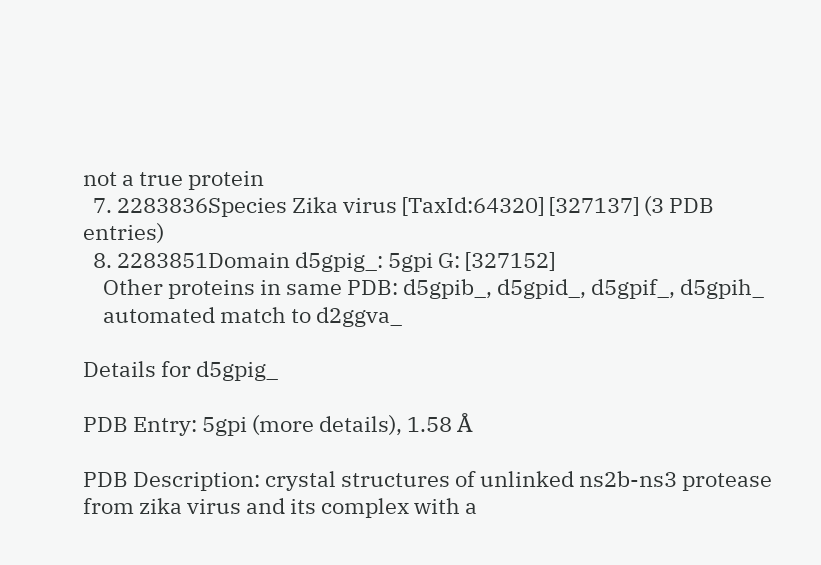not a true protein
  7. 2283836Species Zika virus [TaxId:64320] [327137] (3 PDB entries)
  8. 2283851Domain d5gpig_: 5gpi G: [327152]
    Other proteins in same PDB: d5gpib_, d5gpid_, d5gpif_, d5gpih_
    automated match to d2ggva_

Details for d5gpig_

PDB Entry: 5gpi (more details), 1.58 Å

PDB Description: crystal structures of unlinked ns2b-ns3 protease from zika virus and its complex with a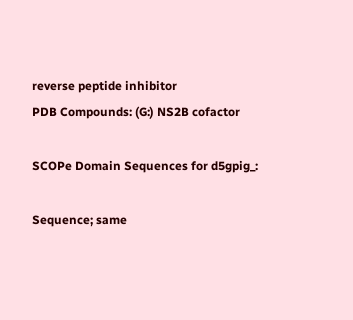reverse peptide inhibitor
PDB Compounds: (G:) NS2B cofactor

SCOPe Domain Sequences for d5gpig_:

Sequence; same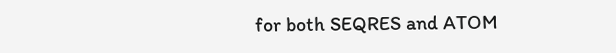for both SEQRES and ATOM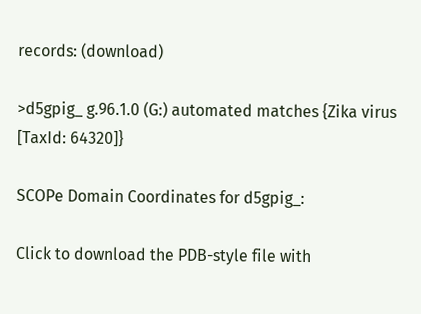records: (download)

>d5gpig_ g.96.1.0 (G:) automated matches {Zika virus [TaxId: 64320]}

SCOPe Domain Coordinates for d5gpig_:

Click to download the PDB-style file with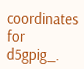coordinates for d5gpig_.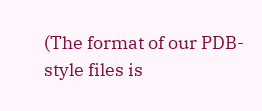(The format of our PDB-style files is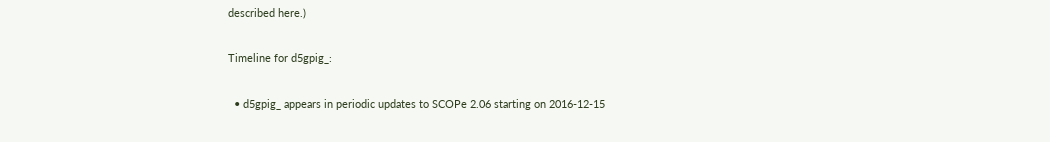described here.)

Timeline for d5gpig_:

  • d5gpig_ appears in periodic updates to SCOPe 2.06 starting on 2016-12-15